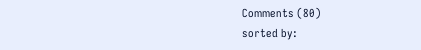Comments (80)
sorted by: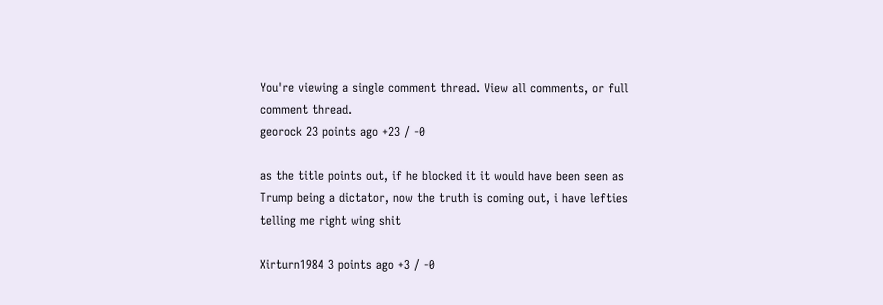You're viewing a single comment thread. View all comments, or full comment thread.
georock 23 points ago +23 / -0

as the title points out, if he blocked it it would have been seen as Trump being a dictator, now the truth is coming out, i have lefties telling me right wing shit

Xirturn1984 3 points ago +3 / -0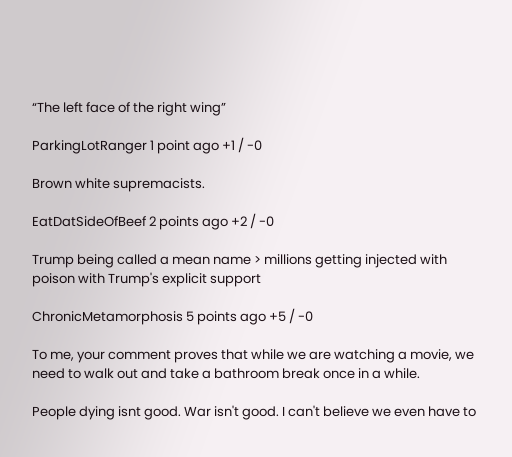“The left face of the right wing”

ParkingLotRanger 1 point ago +1 / -0

Brown white supremacists.

EatDatSideOfBeef 2 points ago +2 / -0

Trump being called a mean name > millions getting injected with poison with Trump's explicit support

ChronicMetamorphosis 5 points ago +5 / -0

To me, your comment proves that while we are watching a movie, we need to walk out and take a bathroom break once in a while.

People dying isnt good. War isn't good. I can't believe we even have to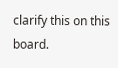clarify this on this board.